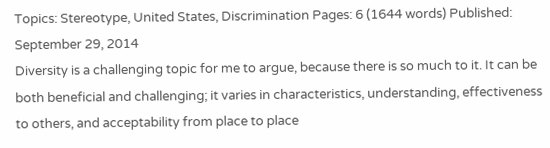Topics: Stereotype, United States, Discrimination Pages: 6 (1644 words) Published: September 29, 2014
Diversity is a challenging topic for me to argue, because there is so much to it. It can be both beneficial and challenging; it varies in characteristics, understanding, effectiveness to others, and acceptability from place to place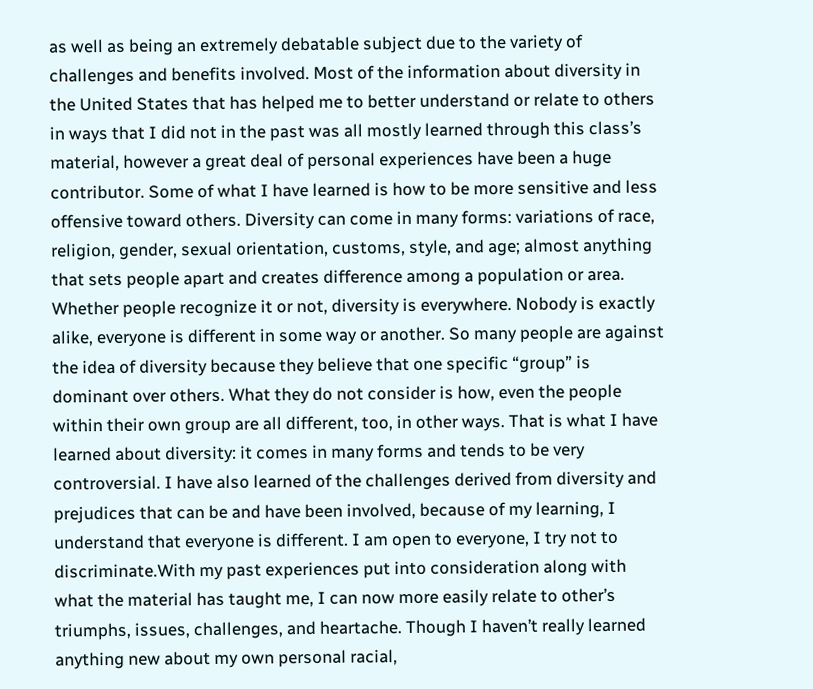as well as being an extremely debatable subject due to the variety of challenges and benefits involved. Most of the information about diversity in the United States that has helped me to better understand or relate to others in ways that I did not in the past was all mostly learned through this class’s material, however a great deal of personal experiences have been a huge contributor. Some of what I have learned is how to be more sensitive and less offensive toward others. Diversity can come in many forms: variations of race, religion, gender, sexual orientation, customs, style, and age; almost anything that sets people apart and creates difference among a population or area. Whether people recognize it or not, diversity is everywhere. Nobody is exactly alike, everyone is different in some way or another. So many people are against the idea of diversity because they believe that one specific “group” is dominant over others. What they do not consider is how, even the people within their own group are all different, too, in other ways. That is what I have learned about diversity: it comes in many forms and tends to be very controversial. I have also learned of the challenges derived from diversity and prejudices that can be and have been involved, because of my learning, I understand that everyone is different. I am open to everyone, I try not to discriminate.With my past experiences put into consideration along with what the material has taught me, I can now more easily relate to other’s triumphs, issues, challenges, and heartache. Though I haven’t really learned anything new about my own personal racial,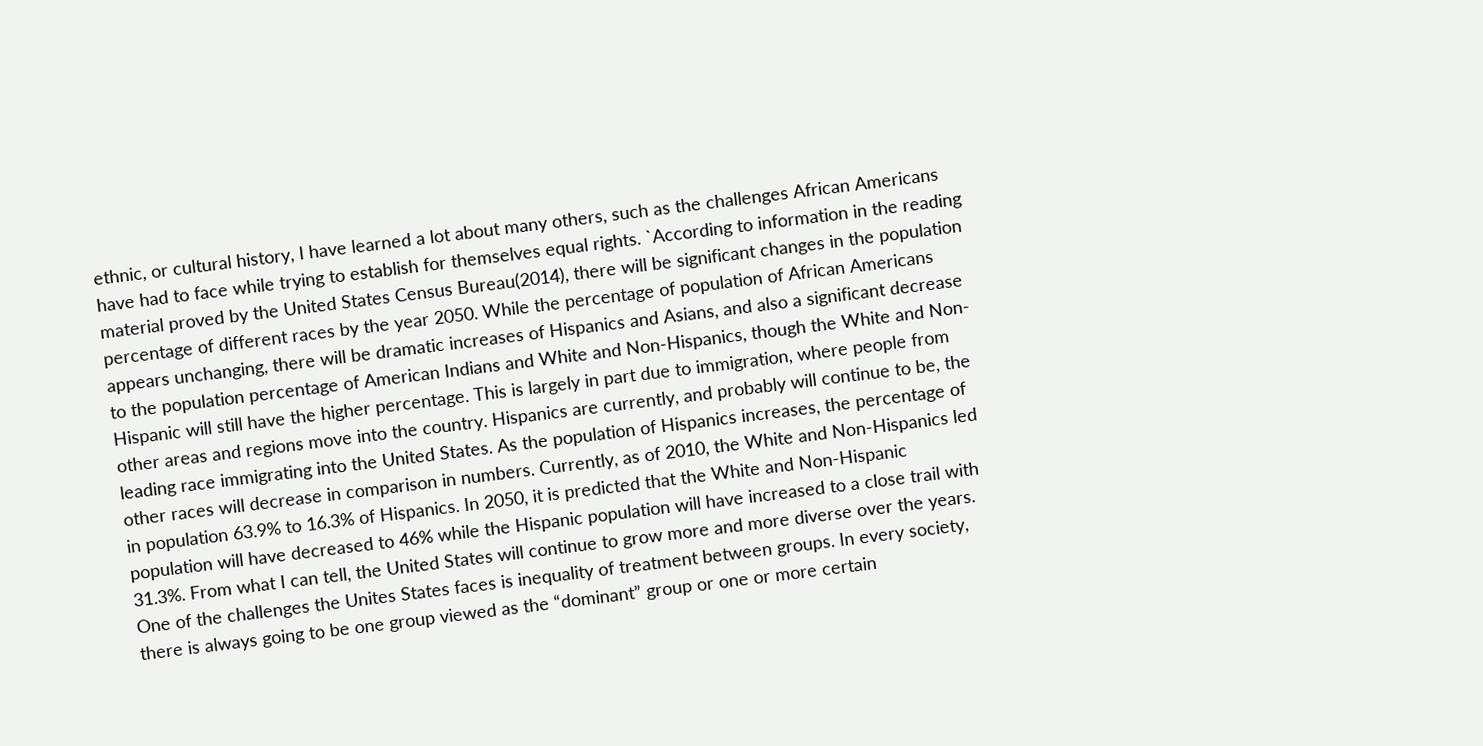ethnic, or cultural history, I have learned a lot about many others, such as the challenges African Americans have had to face while trying to establish for themselves equal rights. `According to information in the reading material proved by the United States Census Bureau(2014), there will be significant changes in the population percentage of different races by the year 2050. While the percentage of population of African Americans appears unchanging, there will be dramatic increases of Hispanics and Asians, and also a significant decrease to the population percentage of American Indians and White and Non-Hispanics, though the White and Non-Hispanic will still have the higher percentage. This is largely in part due to immigration, where people from other areas and regions move into the country. Hispanics are currently, and probably will continue to be, the leading race immigrating into the United States. As the population of Hispanics increases, the percentage of other races will decrease in comparison in numbers. Currently, as of 2010, the White and Non-Hispanics led in population 63.9% to 16.3% of Hispanics. In 2050, it is predicted that the White and Non-Hispanic population will have decreased to 46% while the Hispanic population will have increased to a close trail with 31.3%. From what I can tell, the United States will continue to grow more and more diverse over the years. One of the challenges the Unites States faces is inequality of treatment between groups. In every society, there is always going to be one group viewed as the “dominant” group or one or more certain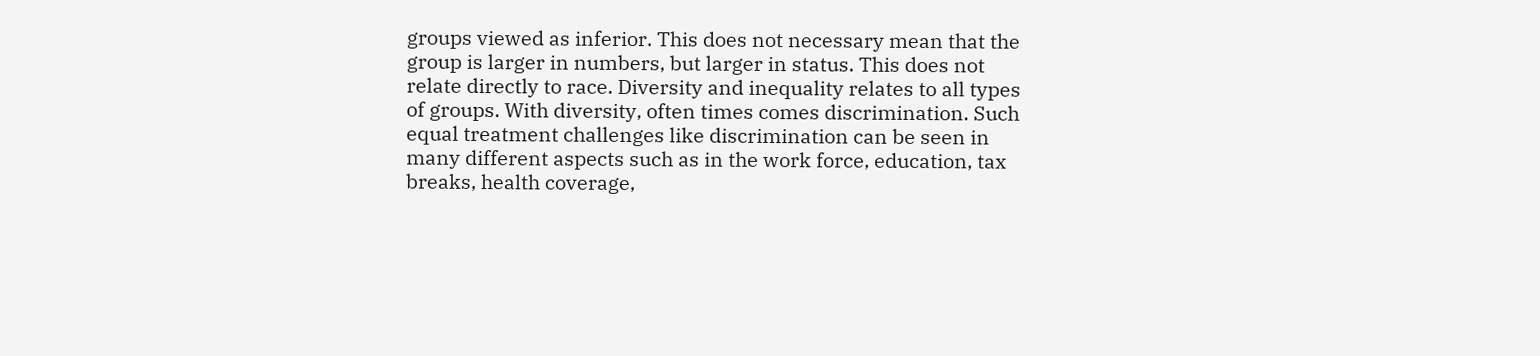groups viewed as inferior. This does not necessary mean that the group is larger in numbers, but larger in status. This does not relate directly to race. Diversity and inequality relates to all types of groups. With diversity, often times comes discrimination. Such equal treatment challenges like discrimination can be seen in many different aspects such as in the work force, education, tax breaks, health coverage,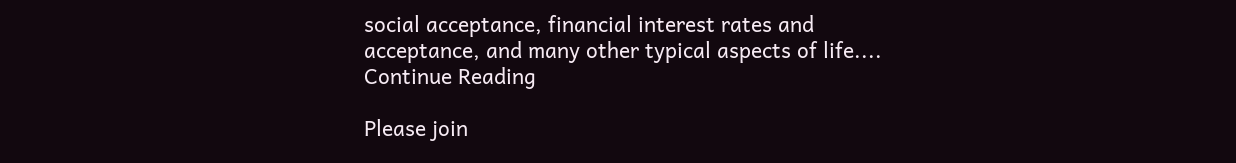social acceptance, financial interest rates and acceptance, and many other typical aspects of life....
Continue Reading

Please join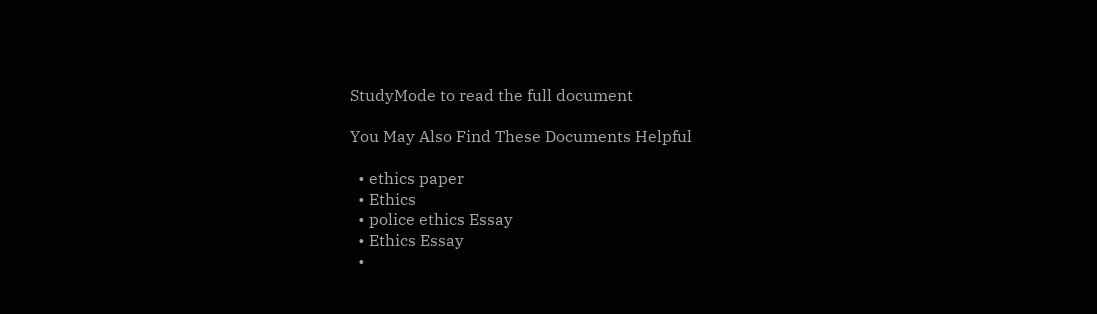StudyMode to read the full document

You May Also Find These Documents Helpful

  • ethics paper
  • Ethics
  • police ethics Essay
  • Ethics Essay
  •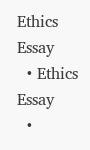Ethics Essay
  • Ethics Essay
  •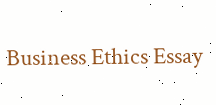Business Ethics Essay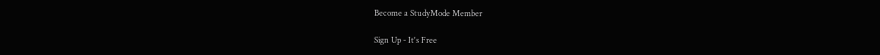Become a StudyMode Member

Sign Up - It's Free